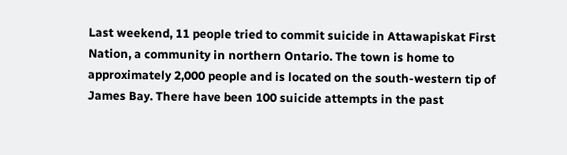Last weekend, 11 people tried to commit suicide in Attawapiskat First Nation, a community in northern Ontario. The town is home to approximately 2,000 people and is located on the south-western tip of James Bay. There have been 100 suicide attempts in the past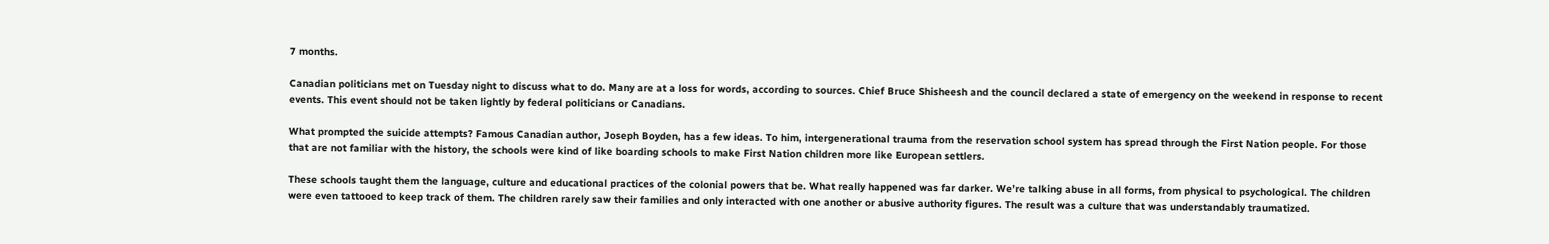7 months.

Canadian politicians met on Tuesday night to discuss what to do. Many are at a loss for words, according to sources. Chief Bruce Shisheesh and the council declared a state of emergency on the weekend in response to recent events. This event should not be taken lightly by federal politicians or Canadians.

What prompted the suicide attempts? Famous Canadian author, Joseph Boyden, has a few ideas. To him, intergenerational trauma from the reservation school system has spread through the First Nation people. For those that are not familiar with the history, the schools were kind of like boarding schools to make First Nation children more like European settlers.

These schools taught them the language, culture and educational practices of the colonial powers that be. What really happened was far darker. We’re talking abuse in all forms, from physical to psychological. The children were even tattooed to keep track of them. The children rarely saw their families and only interacted with one another or abusive authority figures. The result was a culture that was understandably traumatized.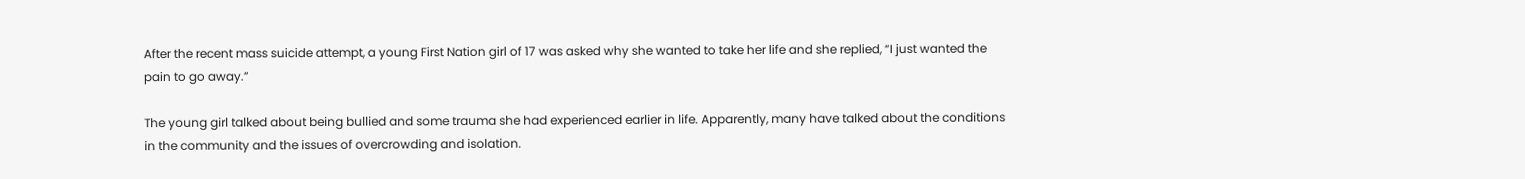After the recent mass suicide attempt, a young First Nation girl of 17 was asked why she wanted to take her life and she replied, “I just wanted the pain to go away.”

The young girl talked about being bullied and some trauma she had experienced earlier in life. Apparently, many have talked about the conditions in the community and the issues of overcrowding and isolation.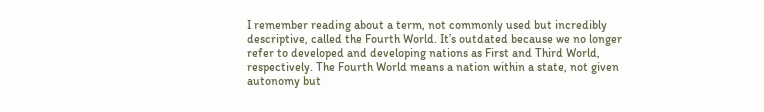I remember reading about a term, not commonly used but incredibly descriptive, called the Fourth World. It’s outdated because we no longer refer to developed and developing nations as First and Third World, respectively. The Fourth World means a nation within a state, not given autonomy but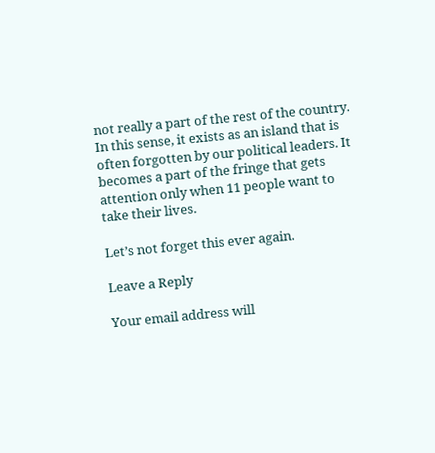not really a part of the rest of the country. In this sense, it exists as an island that is often forgotten by our political leaders. It becomes a part of the fringe that gets attention only when 11 people want to take their lives.

Let’s not forget this ever again.

Leave a Reply

Your email address will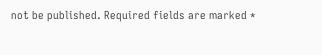not be published. Required fields are marked *